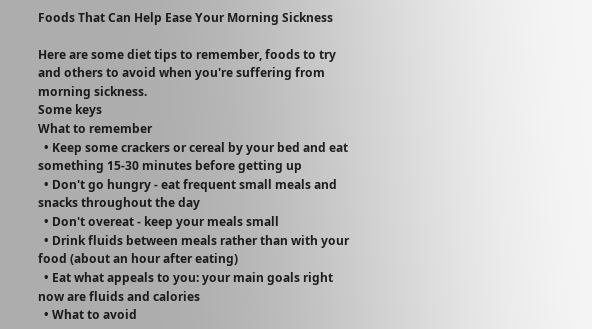Foods That Can Help Ease Your Morning Sickness

Here are some diet tips to remember, foods to try and others to avoid when you're suffering from morning sickness.
Some keys
What to remember
  • Keep some crackers or cereal by your bed and eat something 15-30 minutes before getting up
  • Don't go hungry - eat frequent small meals and snacks throughout the day
  • Don't overeat - keep your meals small
  • Drink fluids between meals rather than with your food (about an hour after eating)
  • Eat what appeals to you: your main goals right now are fluids and calories
  • What to avoid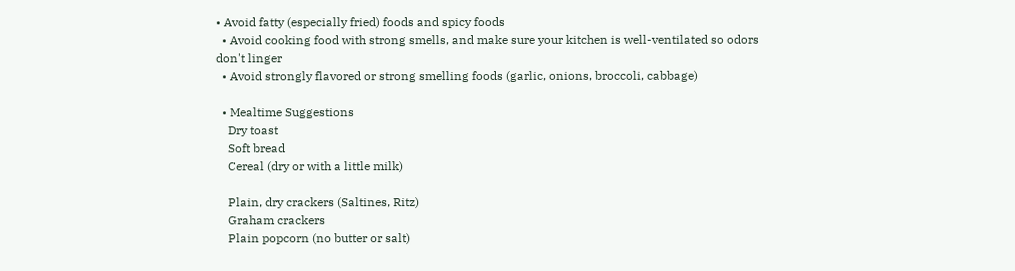• Avoid fatty (especially fried) foods and spicy foods
  • Avoid cooking food with strong smells, and make sure your kitchen is well-ventilated so odors don't linger
  • Avoid strongly flavored or strong smelling foods (garlic, onions, broccoli, cabbage)

  • Mealtime Suggestions
    Dry toast
    Soft bread
    Cereal (dry or with a little milk)

    Plain, dry crackers (Saltines, Ritz)
    Graham crackers
    Plain popcorn (no butter or salt)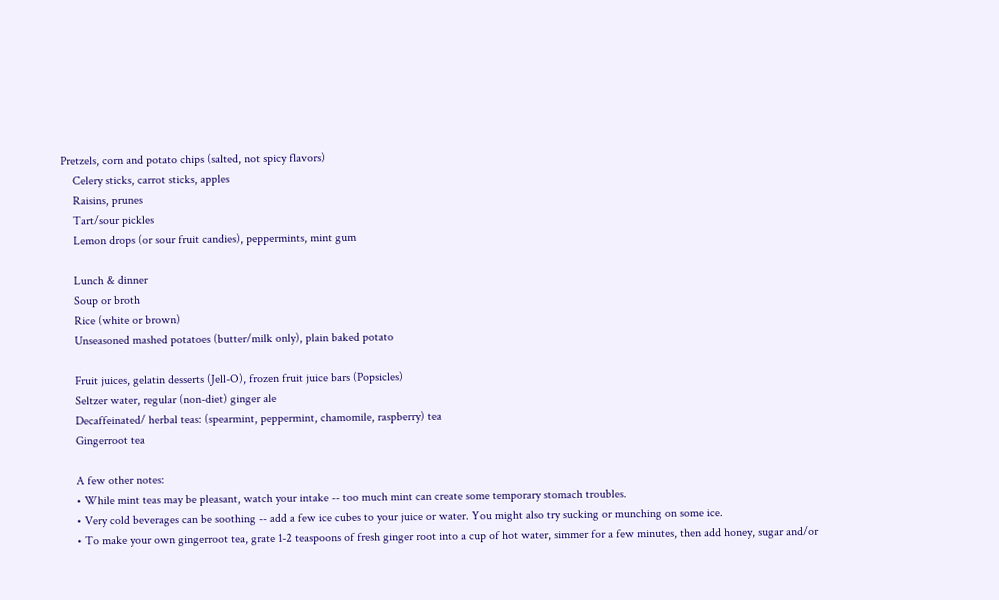Pretzels, corn and potato chips (salted, not spicy flavors)
    Celery sticks, carrot sticks, apples
    Raisins, prunes
    Tart/sour pickles
    Lemon drops (or sour fruit candies), peppermints, mint gum

    Lunch & dinner
    Soup or broth
    Rice (white or brown)
    Unseasoned mashed potatoes (butter/milk only), plain baked potato

    Fruit juices, gelatin desserts (Jell-O), frozen fruit juice bars (Popsicles)
    Seltzer water, regular (non-diet) ginger ale
    Decaffeinated/ herbal teas: (spearmint, peppermint, chamomile, raspberry) tea
    Gingerroot tea

    A few other notes:
    • While mint teas may be pleasant, watch your intake -- too much mint can create some temporary stomach troubles.
    • Very cold beverages can be soothing -- add a few ice cubes to your juice or water. You might also try sucking or munching on some ice.
    • To make your own gingerroot tea, grate 1-2 teaspoons of fresh ginger root into a cup of hot water, simmer for a few minutes, then add honey, sugar and/or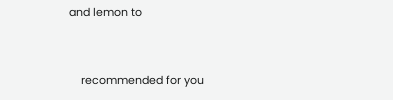and lemon to


    recommended for you